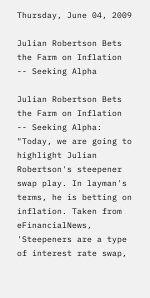Thursday, June 04, 2009

Julian Robertson Bets the Farm on Inflation -- Seeking Alpha

Julian Robertson Bets the Farm on Inflation -- Seeking Alpha:
"Today, we are going to highlight Julian Robertson's steepener swap play. In layman's terms, he is betting on inflation. Taken from eFinancialNews, 'Steepeners are a type of interest rate swap,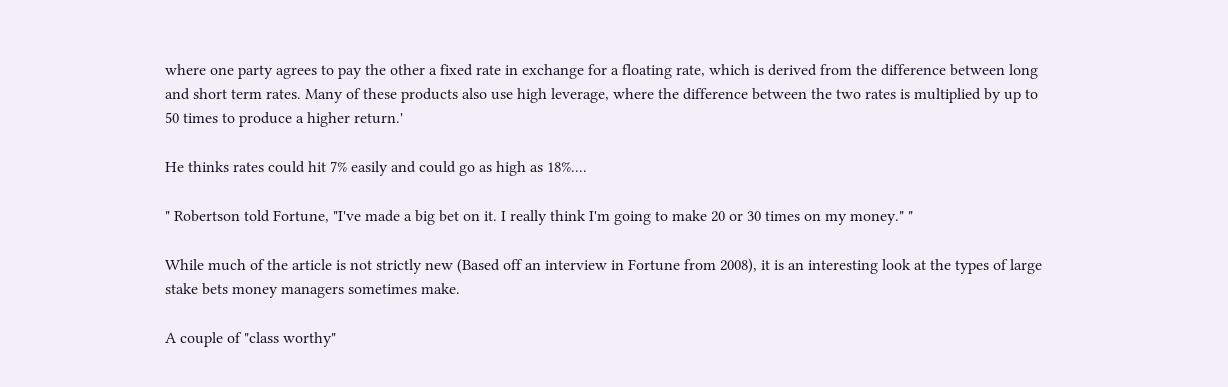where one party agrees to pay the other a fixed rate in exchange for a floating rate, which is derived from the difference between long and short term rates. Many of these products also use high leverage, where the difference between the two rates is multiplied by up to 50 times to produce a higher return.'

He thinks rates could hit 7% easily and could go as high as 18%....

" Robertson told Fortune, "I've made a big bet on it. I really think I'm going to make 20 or 30 times on my money." "

While much of the article is not strictly new (Based off an interview in Fortune from 2008), it is an interesting look at the types of large stake bets money managers sometimes make.

A couple of "class worthy"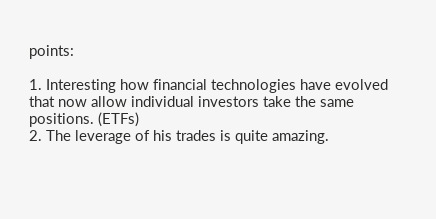points:

1. Interesting how financial technologies have evolved that now allow individual investors take the same positions. (ETFs)
2. The leverage of his trades is quite amazing.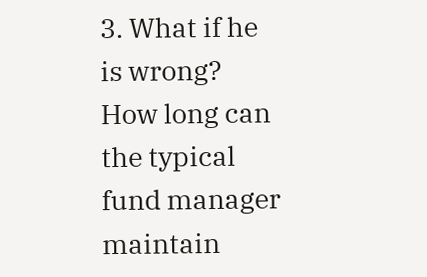3. What if he is wrong? How long can the typical fund manager maintain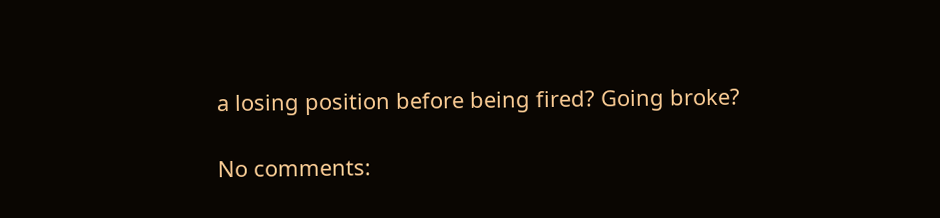a losing position before being fired? Going broke?

No comments: